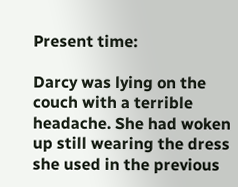Present time:

Darcy was lying on the couch with a terrible headache. She had woken up still wearing the dress she used in the previous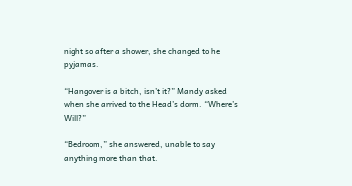night so after a shower, she changed to he pyjamas.

“Hangover is a bitch, isn’t it?” Mandy asked when she arrived to the Head’s dorm. “Where’s Will?”

“Bedroom,” she answered, unable to say anything more than that.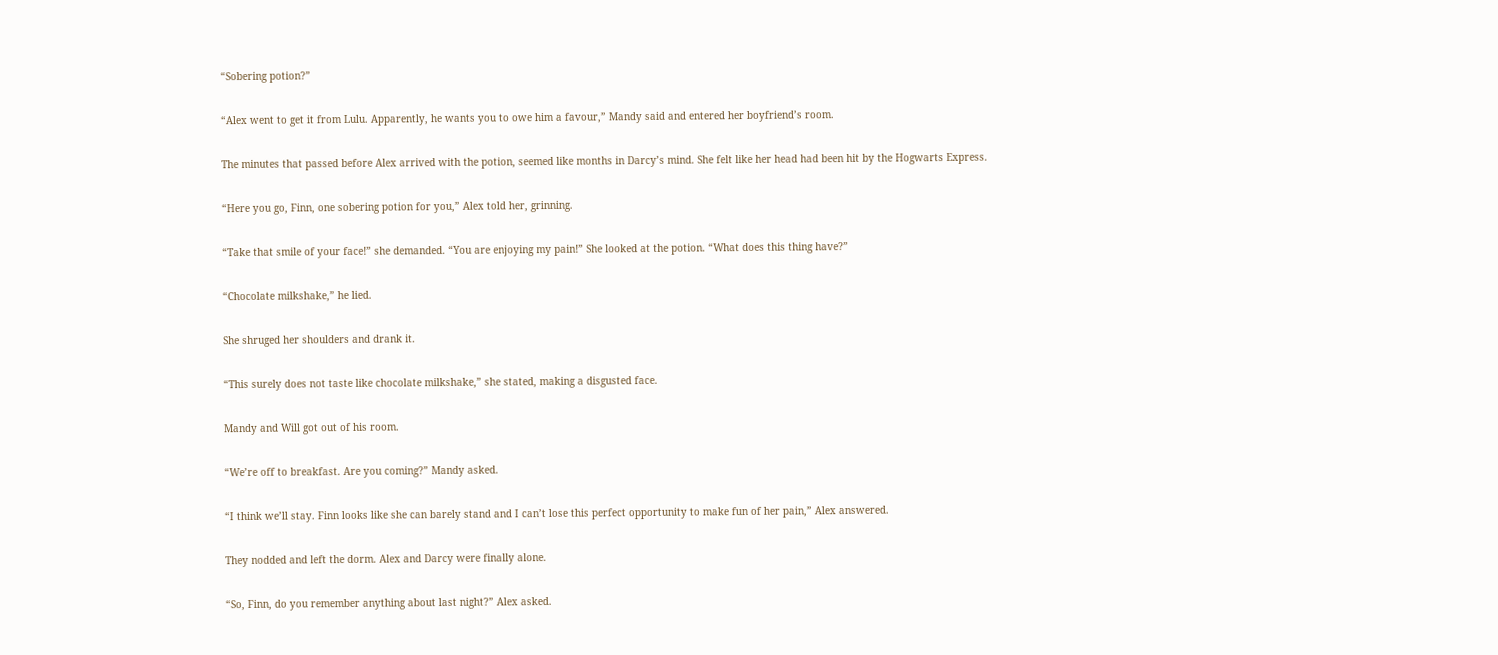“Sobering potion?”

“Alex went to get it from Lulu. Apparently, he wants you to owe him a favour,” Mandy said and entered her boyfriend’s room.

The minutes that passed before Alex arrived with the potion, seemed like months in Darcy’s mind. She felt like her head had been hit by the Hogwarts Express.

“Here you go, Finn, one sobering potion for you,” Alex told her, grinning.

“Take that smile of your face!” she demanded. “You are enjoying my pain!” She looked at the potion. “What does this thing have?”

“Chocolate milkshake,” he lied.

She shruged her shoulders and drank it.

“This surely does not taste like chocolate milkshake,” she stated, making a disgusted face.

Mandy and Will got out of his room.

“We’re off to breakfast. Are you coming?” Mandy asked.

“I think we’ll stay. Finn looks like she can barely stand and I can’t lose this perfect opportunity to make fun of her pain,” Alex answered.

They nodded and left the dorm. Alex and Darcy were finally alone.

“So, Finn, do you remember anything about last night?” Alex asked.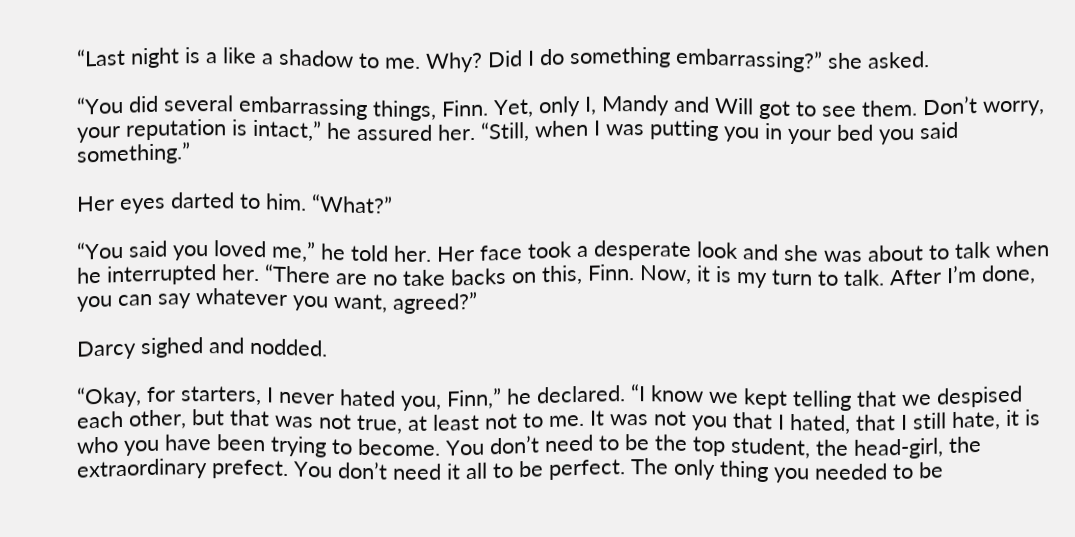“Last night is a like a shadow to me. Why? Did I do something embarrassing?” she asked.

“You did several embarrassing things, Finn. Yet, only I, Mandy and Will got to see them. Don’t worry, your reputation is intact,” he assured her. “Still, when I was putting you in your bed you said something.”

Her eyes darted to him. “What?”

“You said you loved me,” he told her. Her face took a desperate look and she was about to talk when he interrupted her. “There are no take backs on this, Finn. Now, it is my turn to talk. After I’m done, you can say whatever you want, agreed?”

Darcy sighed and nodded.

“Okay, for starters, I never hated you, Finn,” he declared. “I know we kept telling that we despised each other, but that was not true, at least not to me. It was not you that I hated, that I still hate, it is who you have been trying to become. You don’t need to be the top student, the head-girl, the extraordinary prefect. You don’t need it all to be perfect. The only thing you needed to be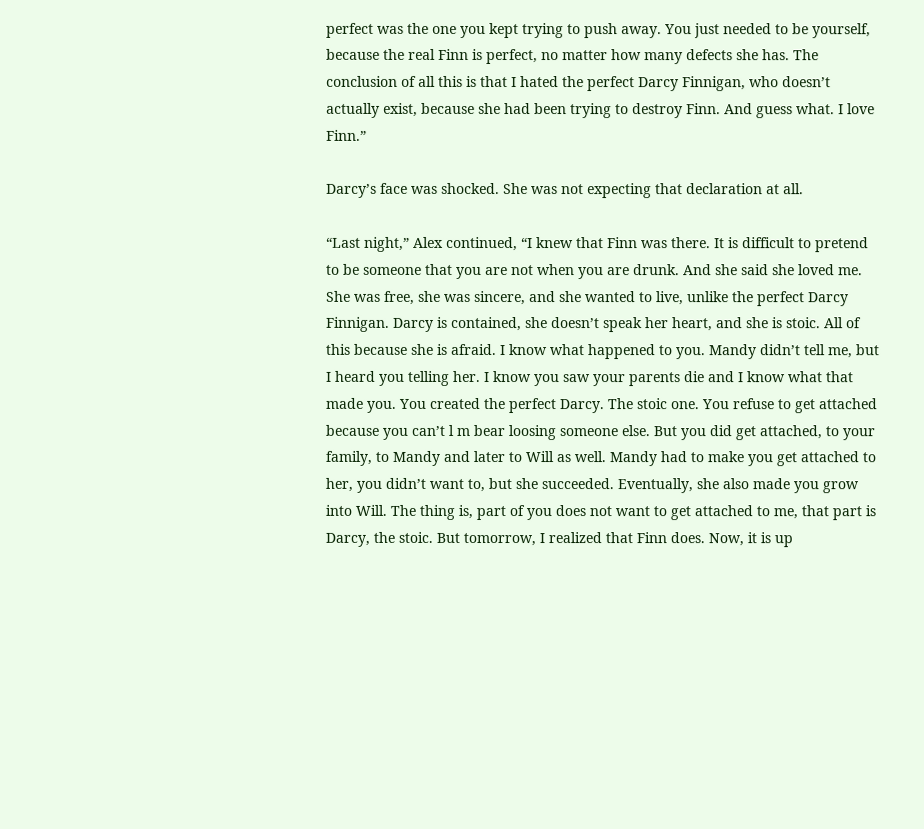perfect was the one you kept trying to push away. You just needed to be yourself, because the real Finn is perfect, no matter how many defects she has. The conclusion of all this is that I hated the perfect Darcy Finnigan, who doesn’t actually exist, because she had been trying to destroy Finn. And guess what. I love Finn.”

Darcy’s face was shocked. She was not expecting that declaration at all.

“Last night,” Alex continued, “I knew that Finn was there. It is difficult to pretend to be someone that you are not when you are drunk. And she said she loved me. She was free, she was sincere, and she wanted to live, unlike the perfect Darcy Finnigan. Darcy is contained, she doesn’t speak her heart, and she is stoic. All of this because she is afraid. I know what happened to you. Mandy didn’t tell me, but I heard you telling her. I know you saw your parents die and I know what that made you. You created the perfect Darcy. The stoic one. You refuse to get attached because you can’t l m bear loosing someone else. But you did get attached, to your family, to Mandy and later to Will as well. Mandy had to make you get attached to her, you didn’t want to, but she succeeded. Eventually, she also made you grow into Will. The thing is, part of you does not want to get attached to me, that part is Darcy, the stoic. But tomorrow, I realized that Finn does. Now, it is up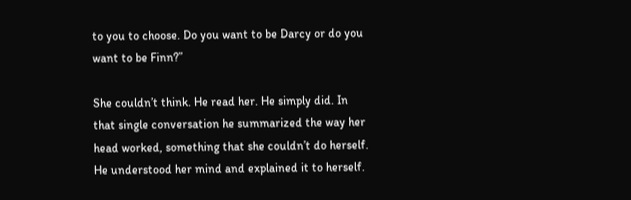to you to choose. Do you want to be Darcy or do you want to be Finn?”

She couldn’t think. He read her. He simply did. In that single conversation he summarized the way her head worked, something that she couldn’t do herself. He understood her mind and explained it to herself.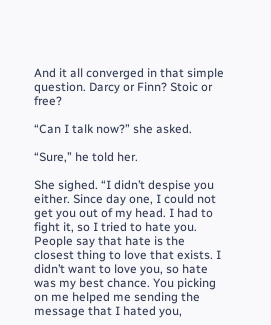And it all converged in that simple question. Darcy or Finn? Stoic or free?

“Can I talk now?” she asked.

“Sure,” he told her.

She sighed. “I didn’t despise you either. Since day one, I could not get you out of my head. I had to fight it, so I tried to hate you. People say that hate is the closest thing to love that exists. I didn’t want to love you, so hate was my best chance. You picking on me helped me sending the message that I hated you,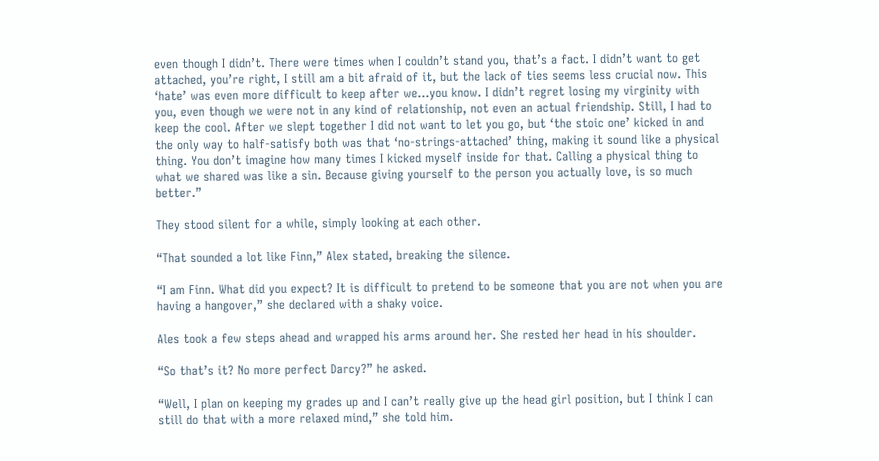even though I didn’t. There were times when I couldn’t stand you, that’s a fact. I didn’t want to get attached, you’re right, I still am a bit afraid of it, but the lack of ties seems less crucial now. This ‘hate’ was even more difficult to keep after we…you know. I didn’t regret losing my virginity with you, even though we were not in any kind of relationship, not even an actual friendship. Still, I had to keep the cool. After we slept together I did not want to let you go, but ‘the stoic one’ kicked in and the only way to half-satisfy both was that ‘no-strings-attached’ thing, making it sound like a physical thing. You don’t imagine how many times I kicked myself inside for that. Calling a physical thing to what we shared was like a sin. Because giving yourself to the person you actually love, is so much better.”

They stood silent for a while, simply looking at each other.

“That sounded a lot like Finn,” Alex stated, breaking the silence.

“I am Finn. What did you expect? It is difficult to pretend to be someone that you are not when you are having a hangover,” she declared with a shaky voice.

Ales took a few steps ahead and wrapped his arms around her. She rested her head in his shoulder.

“So that’s it? No more perfect Darcy?” he asked.

“Well, I plan on keeping my grades up and I can’t really give up the head girl position, but I think I can still do that with a more relaxed mind,” she told him.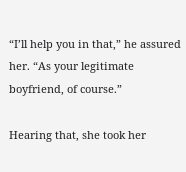“I’ll help you in that,” he assured her. “As your legitimate boyfriend, of course.”

Hearing that, she took her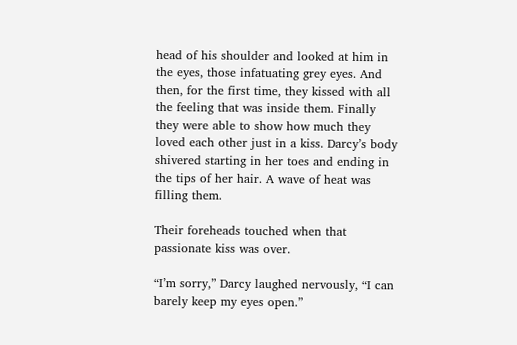head of his shoulder and looked at him in the eyes, those infatuating grey eyes. And then, for the first time, they kissed with all the feeling that was inside them. Finally they were able to show how much they loved each other just in a kiss. Darcy’s body shivered starting in her toes and ending in the tips of her hair. A wave of heat was filling them.

Their foreheads touched when that passionate kiss was over.

“I’m sorry,” Darcy laughed nervously, “I can barely keep my eyes open.”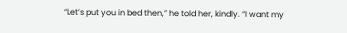“Let’s put you in bed then,” he told her, kindly. “I want my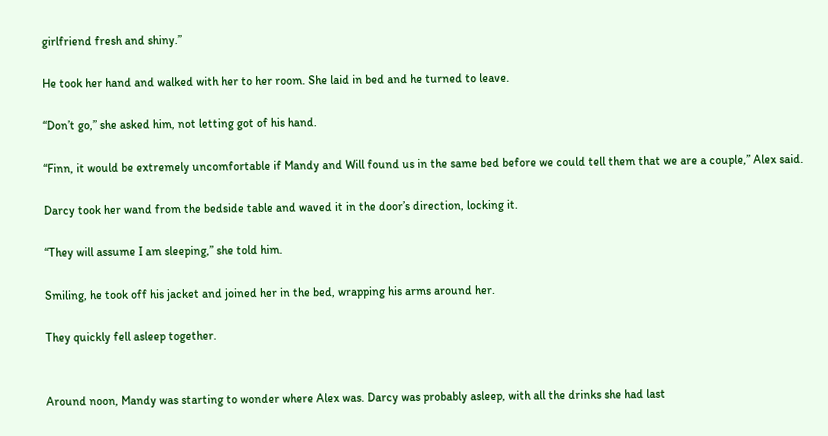girlfriend fresh and shiny.”

He took her hand and walked with her to her room. She laid in bed and he turned to leave.

“Don’t go,” she asked him, not letting got of his hand.

“Finn, it would be extremely uncomfortable if Mandy and Will found us in the same bed before we could tell them that we are a couple,” Alex said.

Darcy took her wand from the bedside table and waved it in the door’s direction, locking it.

“They will assume I am sleeping,” she told him.

Smiling, he took off his jacket and joined her in the bed, wrapping his arms around her.

They quickly fell asleep together.


Around noon, Mandy was starting to wonder where Alex was. Darcy was probably asleep, with all the drinks she had last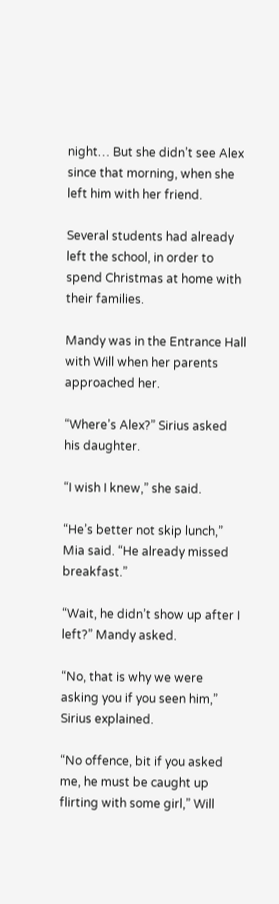night… But she didn’t see Alex since that morning, when she left him with her friend.

Several students had already left the school, in order to spend Christmas at home with their families.

Mandy was in the Entrance Hall with Will when her parents approached her.

“Where’s Alex?” Sirius asked his daughter.

“I wish I knew,” she said.

“He’s better not skip lunch,” Mia said. “He already missed breakfast.”

“Wait, he didn’t show up after I left?” Mandy asked.

“No, that is why we were asking you if you seen him,” Sirius explained.

“No offence, bit if you asked me, he must be caught up flirting with some girl,” Will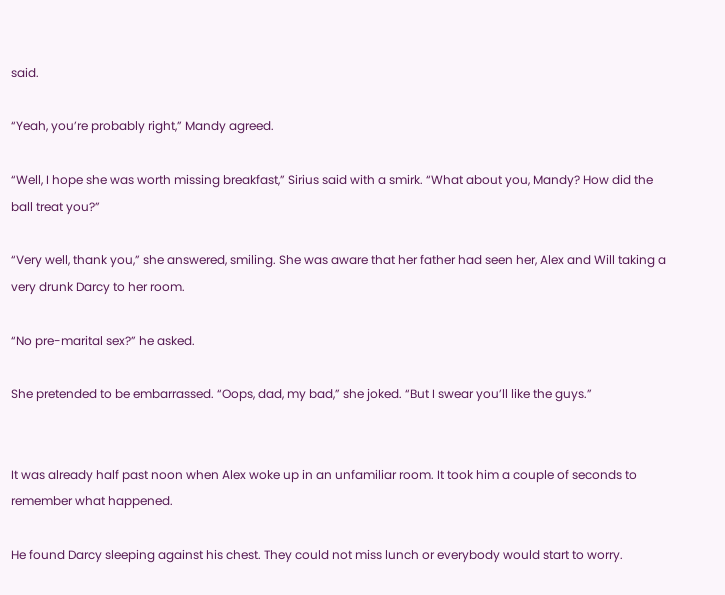said.

“Yeah, you’re probably right,” Mandy agreed.

“Well, I hope she was worth missing breakfast,” Sirius said with a smirk. “What about you, Mandy? How did the ball treat you?”

“Very well, thank you,” she answered, smiling. She was aware that her father had seen her, Alex and Will taking a very drunk Darcy to her room.

“No pre-marital sex?” he asked.

She pretended to be embarrassed. “Oops, dad, my bad,” she joked. “But I swear you’ll like the guys.”


It was already half past noon when Alex woke up in an unfamiliar room. It took him a couple of seconds to remember what happened.

He found Darcy sleeping against his chest. They could not miss lunch or everybody would start to worry.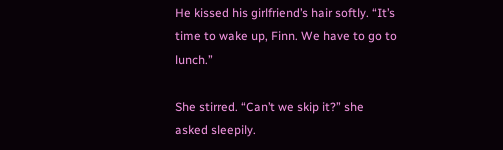He kissed his girlfriend’s hair softly. “It’s time to wake up, Finn. We have to go to lunch.”

She stirred. “Can’t we skip it?” she asked sleepily.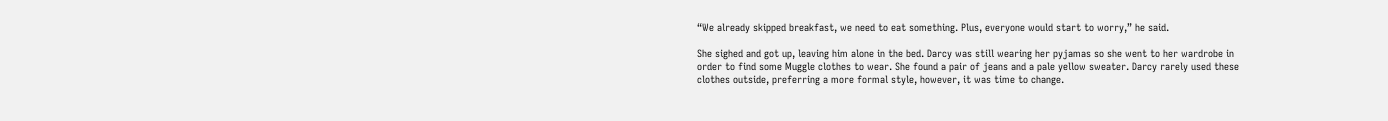“We already skipped breakfast, we need to eat something. Plus, everyone would start to worry,” he said.

She sighed and got up, leaving him alone in the bed. Darcy was still wearing her pyjamas so she went to her wardrobe in order to find some Muggle clothes to wear. She found a pair of jeans and a pale yellow sweater. Darcy rarely used these clothes outside, preferring a more formal style, however, it was time to change.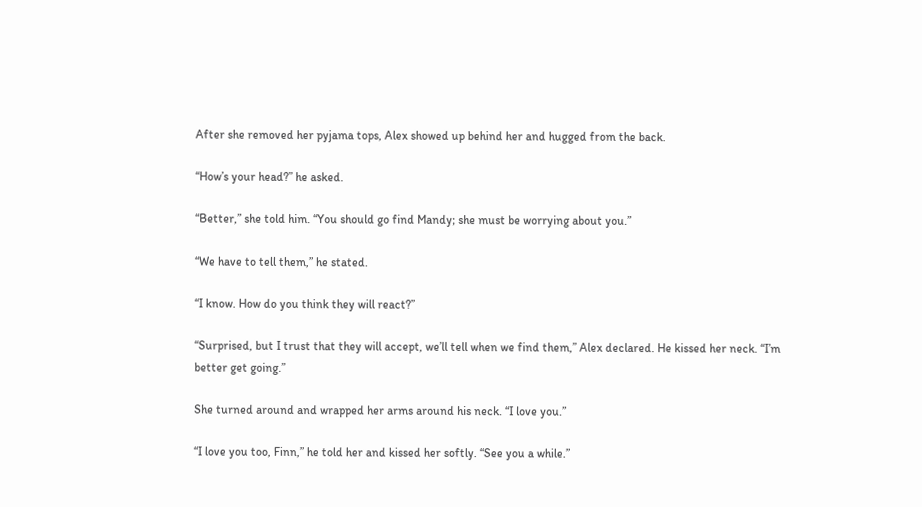After she removed her pyjama tops, Alex showed up behind her and hugged from the back.

“How’s your head?” he asked.

“Better,” she told him. “You should go find Mandy; she must be worrying about you.”

“We have to tell them,” he stated.

“I know. How do you think they will react?”

“Surprised, but I trust that they will accept, we’ll tell when we find them,” Alex declared. He kissed her neck. “I’m better get going.”

She turned around and wrapped her arms around his neck. “I love you.”

“I love you too, Finn,” he told her and kissed her softly. “See you a while.”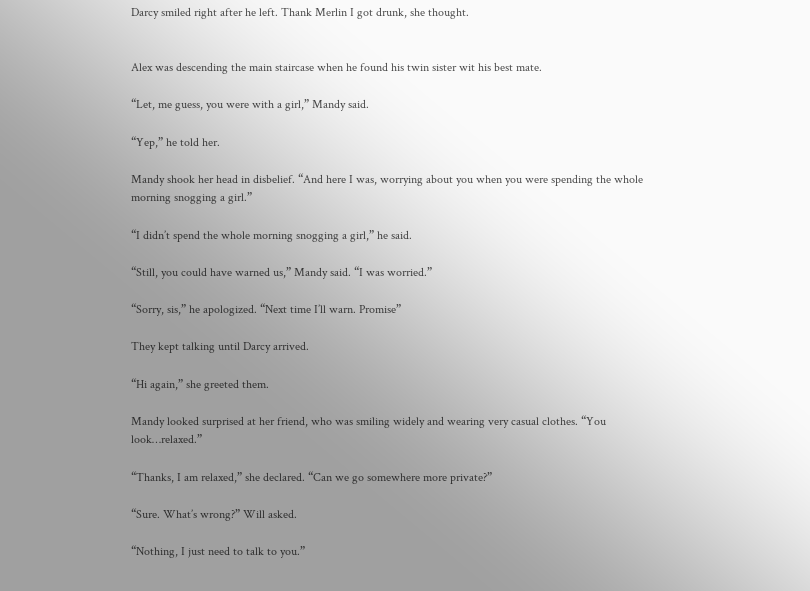Darcy smiled right after he left. Thank Merlin I got drunk, she thought.


Alex was descending the main staircase when he found his twin sister wit his best mate.

“Let, me guess, you were with a girl,” Mandy said.

“Yep,” he told her.

Mandy shook her head in disbelief. “And here I was, worrying about you when you were spending the whole morning snogging a girl.”

“I didn’t spend the whole morning snogging a girl,” he said.

“Still, you could have warned us,” Mandy said. “I was worried.”

“Sorry, sis,” he apologized. “Next time I’ll warn. Promise”

They kept talking until Darcy arrived.

“Hi again,” she greeted them.

Mandy looked surprised at her friend, who was smiling widely and wearing very casual clothes. “You look…relaxed.”

“Thanks, I am relaxed,” she declared. “Can we go somewhere more private?”

“Sure. What’s wrong?” Will asked.

“Nothing, I just need to talk to you.”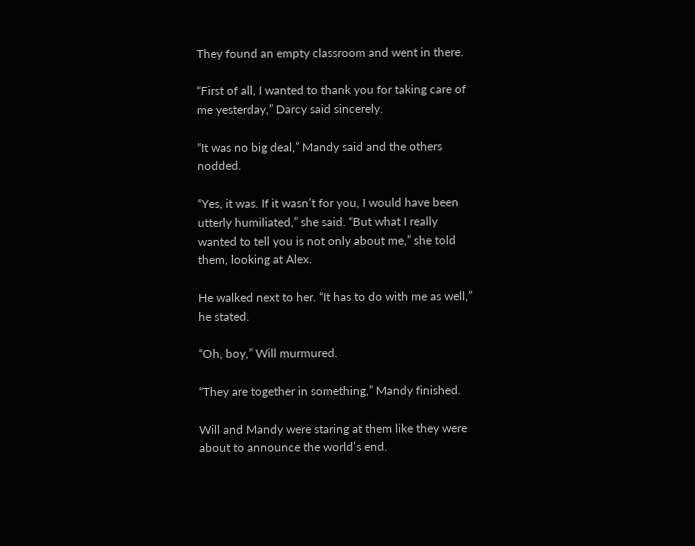They found an empty classroom and went in there.

“First of all, I wanted to thank you for taking care of me yesterday,” Darcy said sincerely.

“It was no big deal,” Mandy said and the others nodded.

“Yes, it was. If it wasn’t for you, I would have been utterly humiliated,” she said. “But what I really wanted to tell you is not only about me,” she told them, looking at Alex.

He walked next to her. “It has to do with me as well,” he stated.

“Oh, boy,” Will murmured.

“They are together in something,” Mandy finished.

Will and Mandy were staring at them like they were about to announce the world’s end.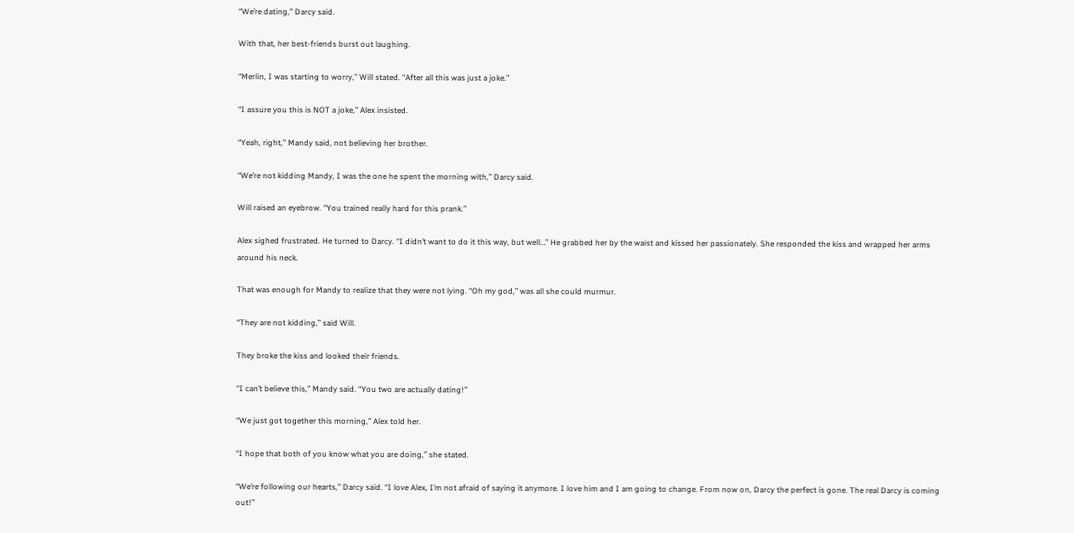“We’re dating,” Darcy said.

With that, her best-friends burst out laughing.

“Merlin, I was starting to worry,” Will stated. “After all this was just a joke.”

“I assure you this is NOT a joke,” Alex insisted.

“Yeah, right,” Mandy said, not believing her brother.

“We’re not kidding Mandy, I was the one he spent the morning with,” Darcy said.

Will raised an eyebrow. “You trained really hard for this prank.”

Alex sighed frustrated. He turned to Darcy. “I didn’t want to do it this way, but well…” He grabbed her by the waist and kissed her passionately. She responded the kiss and wrapped her arms around his neck.

That was enough for Mandy to realize that they were not lying. “Oh my god,” was all she could murmur.

“They are not kidding,” said Will.

They broke the kiss and looked their friends.

“I can’t believe this,” Mandy said. “You two are actually dating!”

“We just got together this morning,” Alex told her.

“I hope that both of you know what you are doing,” she stated.

“We’re following our hearts,” Darcy said. “I love Alex, I’m not afraid of saying it anymore. I love him and I am going to change. From now on, Darcy the perfect is gone. The real Darcy is coming out!”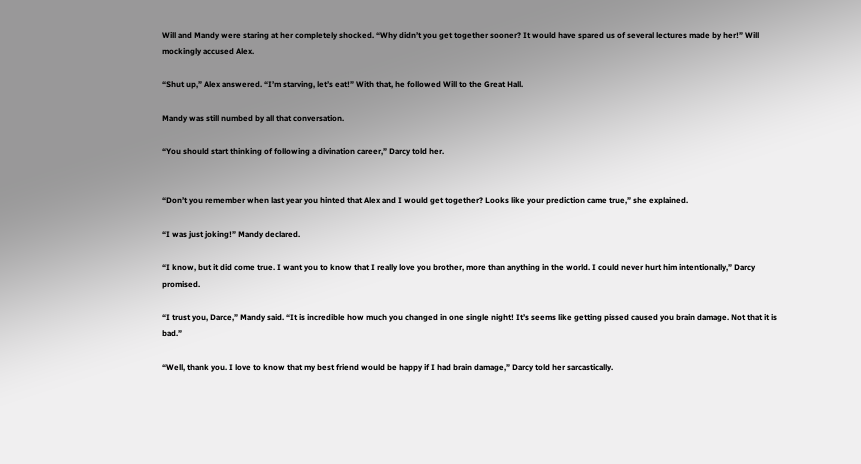Will and Mandy were staring at her completely shocked. “Why didn’t you get together sooner? It would have spared us of several lectures made by her!” Will mockingly accused Alex.

“Shut up,” Alex answered. “I’m starving, let’s eat!” With that, he followed Will to the Great Hall.

Mandy was still numbed by all that conversation.

“You should start thinking of following a divination career,” Darcy told her.


“Don’t you remember when last year you hinted that Alex and I would get together? Looks like your prediction came true,” she explained.

“I was just joking!” Mandy declared.

“I know, but it did come true. I want you to know that I really love you brother, more than anything in the world. I could never hurt him intentionally,” Darcy promised.

“I trust you, Darce,” Mandy said. “It is incredible how much you changed in one single night! It’s seems like getting pissed caused you brain damage. Not that it is bad.”

“Well, thank you. I love to know that my best friend would be happy if I had brain damage,” Darcy told her sarcastically.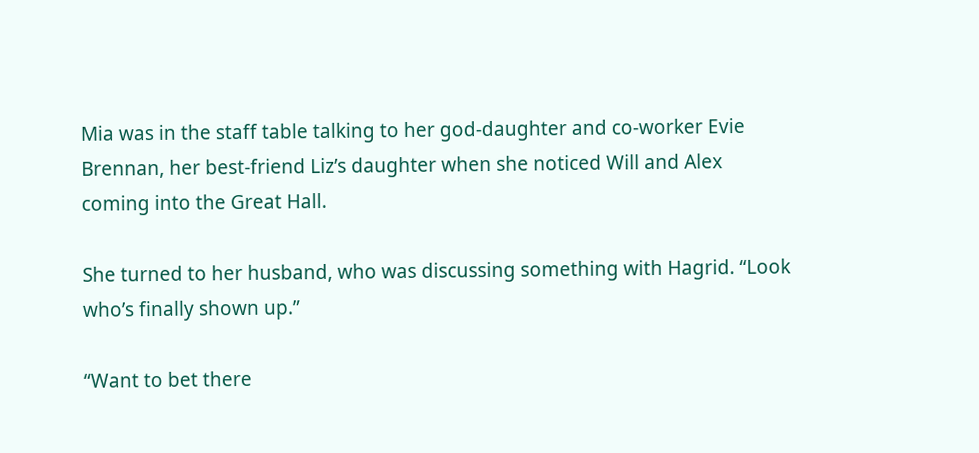Mia was in the staff table talking to her god-daughter and co-worker Evie Brennan, her best-friend Liz’s daughter when she noticed Will and Alex coming into the Great Hall.

She turned to her husband, who was discussing something with Hagrid. “Look who’s finally shown up.”

“Want to bet there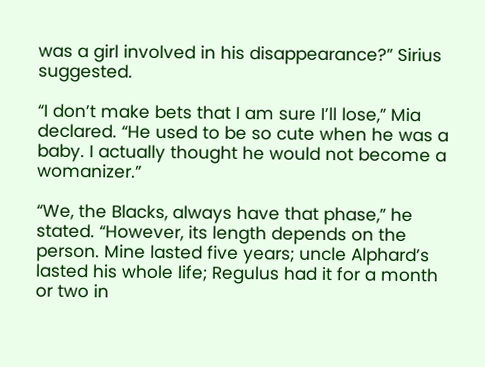was a girl involved in his disappearance?” Sirius suggested.

“I don’t make bets that I am sure I’ll lose,” Mia declared. “He used to be so cute when he was a baby. I actually thought he would not become a womanizer.”

“We, the Blacks, always have that phase,” he stated. “However, its length depends on the person. Mine lasted five years; uncle Alphard’s lasted his whole life; Regulus had it for a month or two in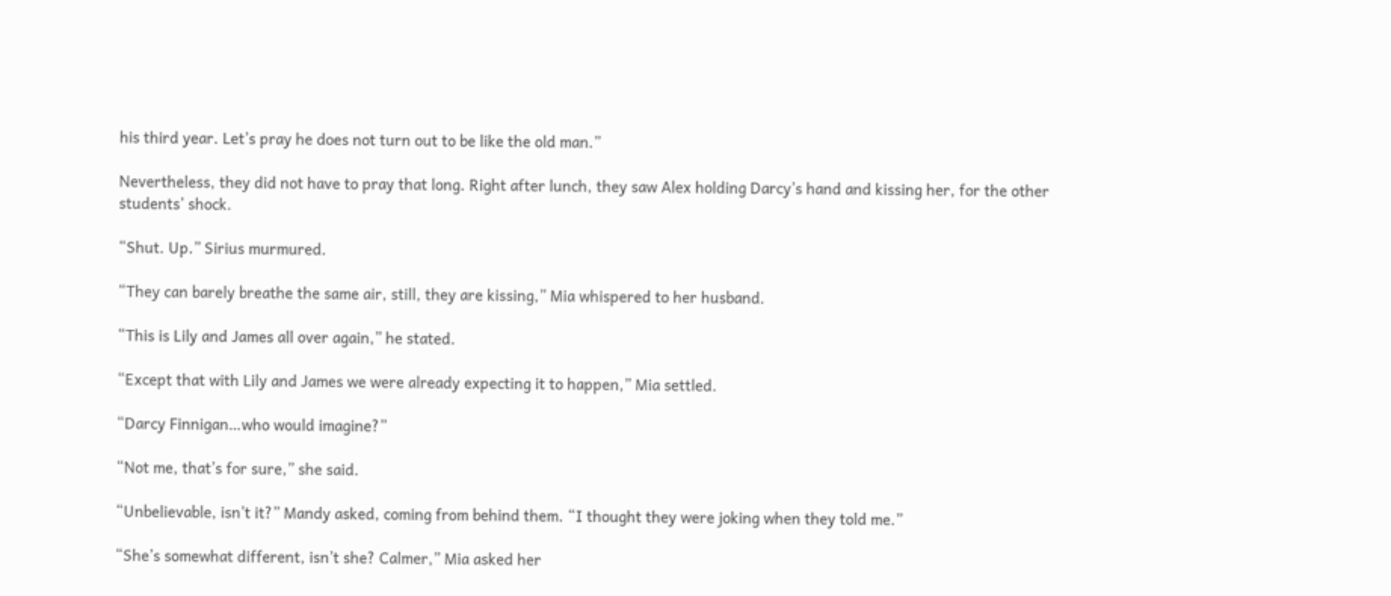his third year. Let’s pray he does not turn out to be like the old man.”

Nevertheless, they did not have to pray that long. Right after lunch, they saw Alex holding Darcy’s hand and kissing her, for the other students’ shock.

“Shut. Up.” Sirius murmured.

“They can barely breathe the same air, still, they are kissing,” Mia whispered to her husband.

“This is Lily and James all over again,” he stated.

“Except that with Lily and James we were already expecting it to happen,” Mia settled.

“Darcy Finnigan…who would imagine?”

“Not me, that’s for sure,” she said.

“Unbelievable, isn’t it?” Mandy asked, coming from behind them. “I thought they were joking when they told me.”

“She’s somewhat different, isn’t she? Calmer,” Mia asked her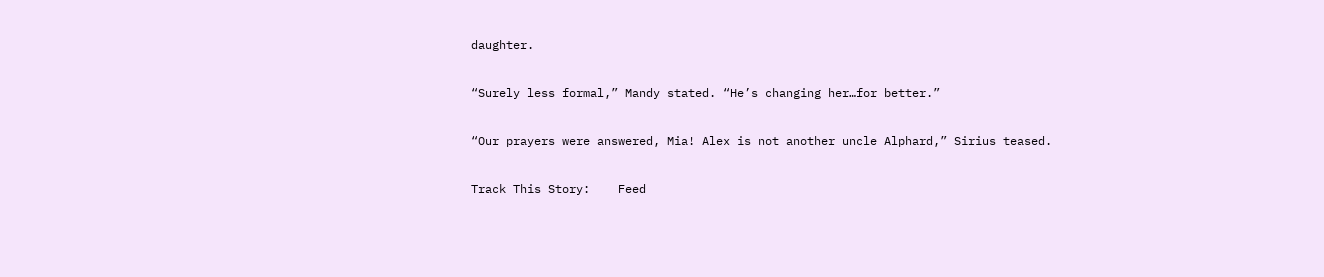daughter.

“Surely less formal,” Mandy stated. “He’s changing her…for better.”

“Our prayers were answered, Mia! Alex is not another uncle Alphard,” Sirius teased.

Track This Story:    Feed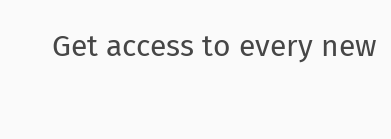Get access to every new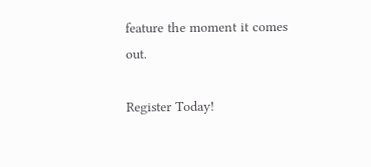feature the moment it comes out.

Register Today!